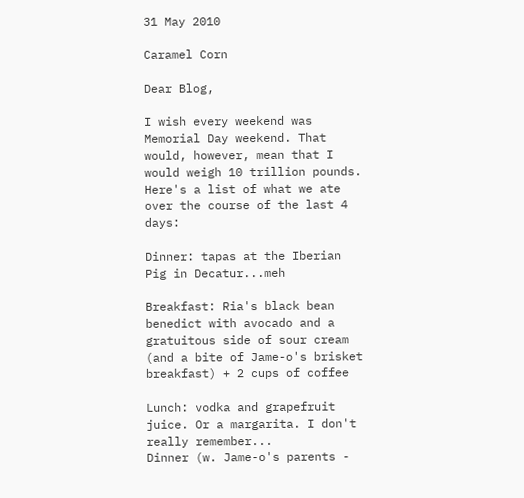31 May 2010

Caramel Corn

Dear Blog,

I wish every weekend was Memorial Day weekend. That would, however, mean that I would weigh 10 trillion pounds. Here's a list of what we ate over the course of the last 4 days:

Dinner: tapas at the Iberian Pig in Decatur...meh

Breakfast: Ria's black bean benedict with avocado and a gratuitous side of sour cream (and a bite of Jame-o's brisket breakfast) + 2 cups of coffee

Lunch: vodka and grapefruit juice. Or a margarita. I don't really remember...
Dinner (w. Jame-o's parents -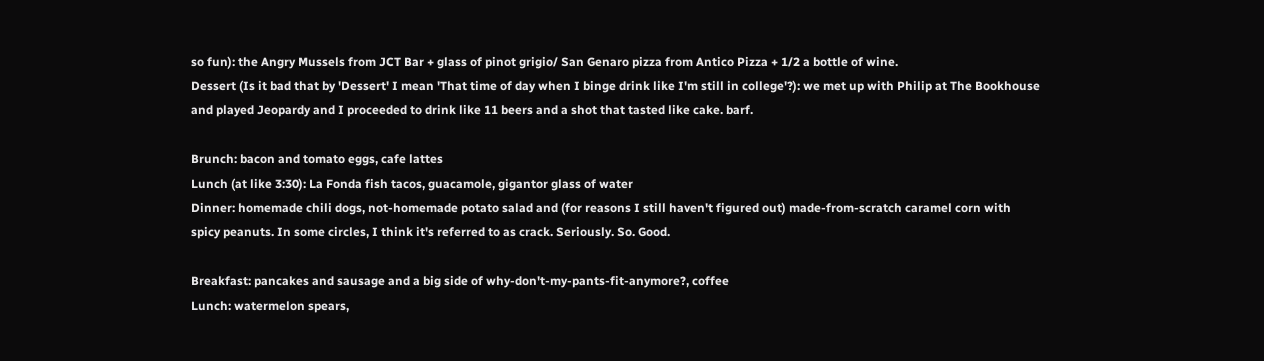so fun): the Angry Mussels from JCT Bar + glass of pinot grigio/ San Genaro pizza from Antico Pizza + 1/2 a bottle of wine.
Dessert (Is it bad that by 'Dessert' I mean 'That time of day when I binge drink like I'm still in college'?): we met up with Philip at The Bookhouse and played Jeopardy and I proceeded to drink like 11 beers and a shot that tasted like cake. barf.

Brunch: bacon and tomato eggs, cafe lattes
Lunch (at like 3:30): La Fonda fish tacos, guacamole, gigantor glass of water
Dinner: homemade chili dogs, not-homemade potato salad and (for reasons I still haven't figured out) made-from-scratch caramel corn with spicy peanuts. In some circles, I think it's referred to as crack. Seriously. So. Good.

Breakfast: pancakes and sausage and a big side of why-don't-my-pants-fit-anymore?, coffee
Lunch: watermelon spears,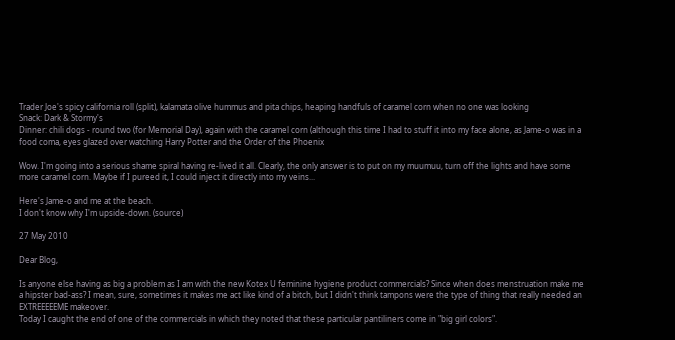Trader Joe's spicy california roll (split), kalamata olive hummus and pita chips, heaping handfuls of caramel corn when no one was looking
Snack: Dark & Stormy's
Dinner: chili dogs - round two (for Memorial Day), again with the caramel corn (although this time I had to stuff it into my face alone, as Jame-o was in a food coma, eyes glazed over watching Harry Potter and the Order of the Phoenix

Wow. I'm going into a serious shame spiral having re-lived it all. Clearly, the only answer is to put on my muumuu, turn off the lights and have some more caramel corn. Maybe if I pureed it, I could inject it directly into my veins...

Here's Jame-o and me at the beach.
I don't know why I'm upside-down. (source)

27 May 2010

Dear Blog,

Is anyone else having as big a problem as I am with the new Kotex U feminine hygiene product commercials? Since when does menstruation make me a hipster bad-ass? I mean, sure, sometimes it makes me act like kind of a bitch, but I didn't think tampons were the type of thing that really needed an EXTREEEEEME makeover.
Today I caught the end of one of the commercials in which they noted that these particular pantiliners come in "big girl colors".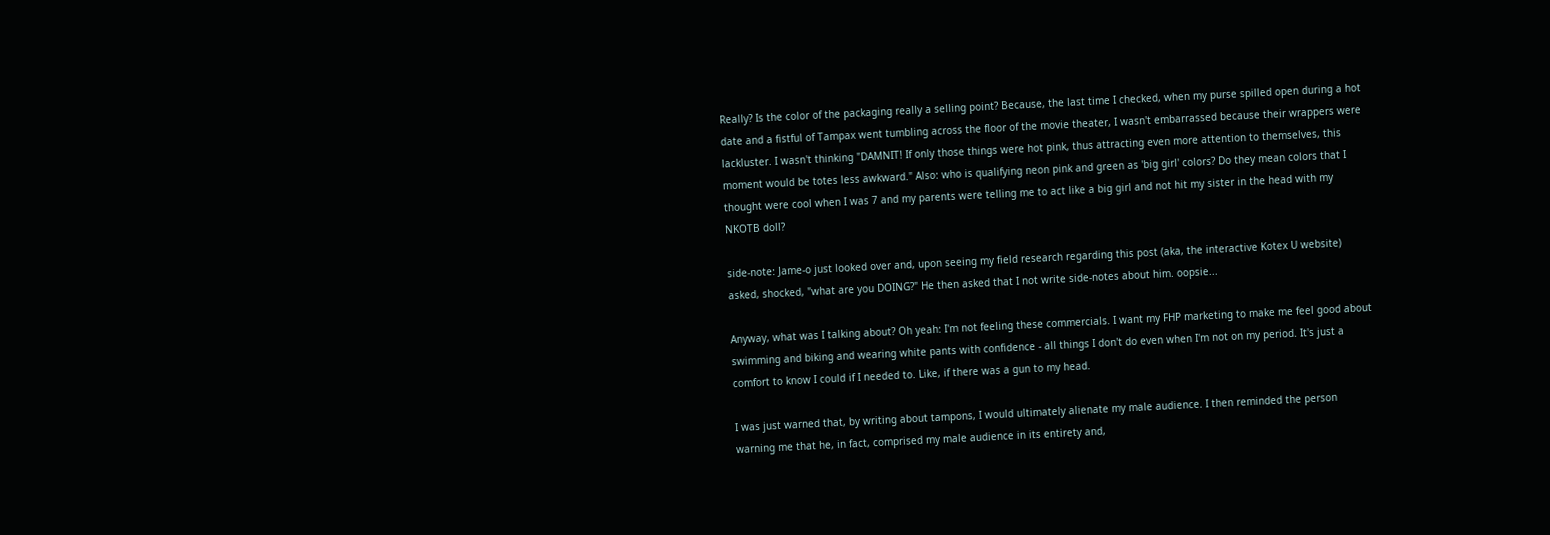Really? Is the color of the packaging really a selling point? Because, the last time I checked, when my purse spilled open during a hot date and a fistful of Tampax went tumbling across the floor of the movie theater, I wasn't embarrassed because their wrappers were lackluster. I wasn't thinking "DAMNIT! If only those things were hot pink, thus attracting even more attention to themselves, this moment would be totes less awkward." Also: who is qualifying neon pink and green as 'big girl' colors? Do they mean colors that I thought were cool when I was 7 and my parents were telling me to act like a big girl and not hit my sister in the head with my NKOTB doll?

side-note: Jame-o just looked over and, upon seeing my field research regarding this post (aka, the interactive Kotex U website) asked, shocked, "what are you DOING?" He then asked that I not write side-notes about him. oopsie...

Anyway, what was I talking about? Oh yeah: I'm not feeling these commercials. I want my FHP marketing to make me feel good about swimming and biking and wearing white pants with confidence - all things I don't do even when I'm not on my period. It's just a comfort to know I could if I needed to. Like, if there was a gun to my head.

I was just warned that, by writing about tampons, I would ultimately alienate my male audience. I then reminded the person warning me that he, in fact, comprised my male audience in its entirety and,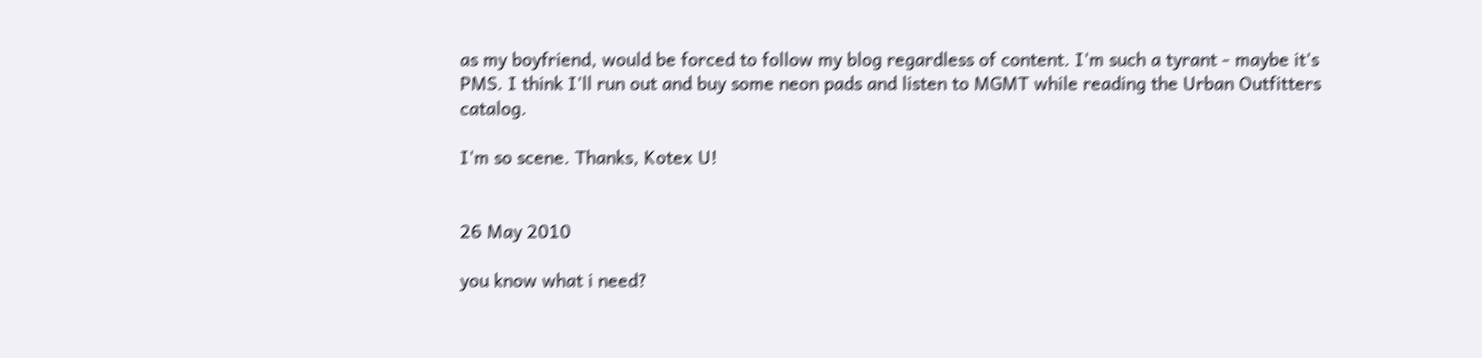as my boyfriend, would be forced to follow my blog regardless of content. I'm such a tyrant - maybe it's PMS. I think I'll run out and buy some neon pads and listen to MGMT while reading the Urban Outfitters catalog.

I'm so scene. Thanks, Kotex U!


26 May 2010

you know what i need?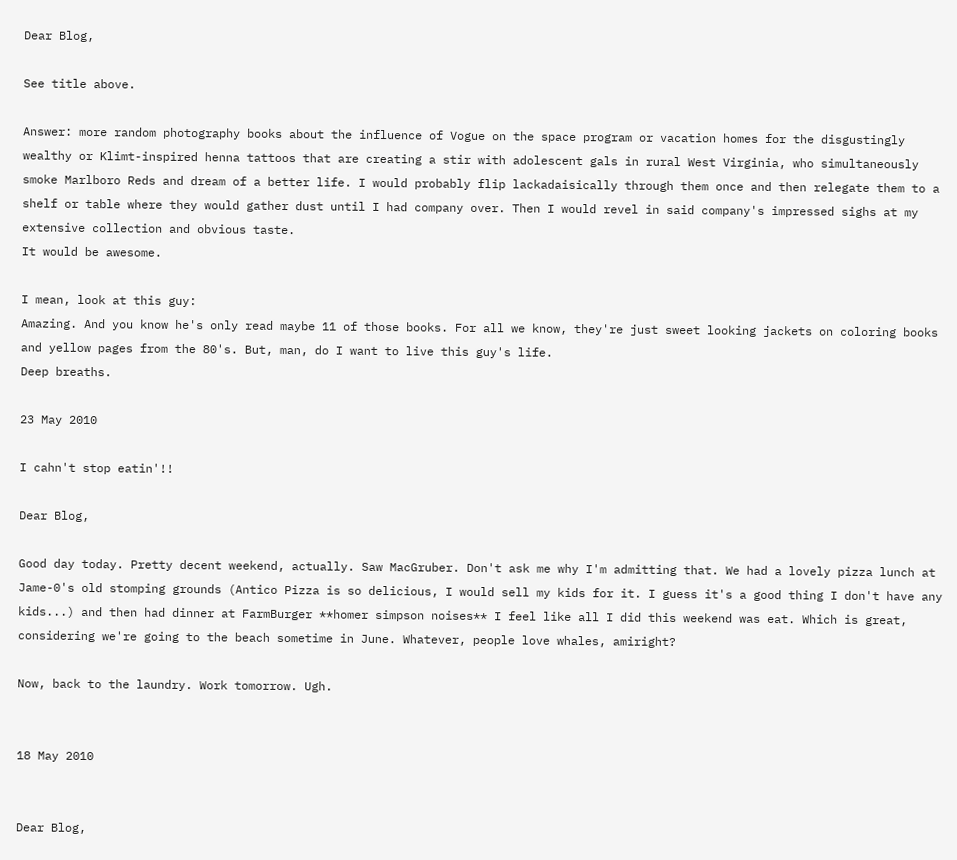Dear Blog,

See title above.

Answer: more random photography books about the influence of Vogue on the space program or vacation homes for the disgustingly wealthy or Klimt-inspired henna tattoos that are creating a stir with adolescent gals in rural West Virginia, who simultaneously smoke Marlboro Reds and dream of a better life. I would probably flip lackadaisically through them once and then relegate them to a shelf or table where they would gather dust until I had company over. Then I would revel in said company's impressed sighs at my extensive collection and obvious taste.
It would be awesome.

I mean, look at this guy:
Amazing. And you know he's only read maybe 11 of those books. For all we know, they're just sweet looking jackets on coloring books and yellow pages from the 80's. But, man, do I want to live this guy's life.
Deep breaths.

23 May 2010

I cahn't stop eatin'!!

Dear Blog,

Good day today. Pretty decent weekend, actually. Saw MacGruber. Don't ask me why I'm admitting that. We had a lovely pizza lunch at Jame-0's old stomping grounds (Antico Pizza is so delicious, I would sell my kids for it. I guess it's a good thing I don't have any kids...) and then had dinner at FarmBurger **homer simpson noises** I feel like all I did this weekend was eat. Which is great, considering we're going to the beach sometime in June. Whatever, people love whales, amiright?

Now, back to the laundry. Work tomorrow. Ugh.


18 May 2010


Dear Blog,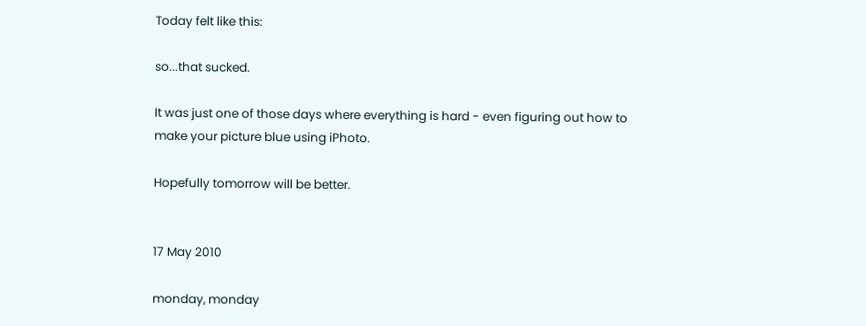Today felt like this:

so...that sucked.

It was just one of those days where everything is hard - even figuring out how to make your picture blue using iPhoto.

Hopefully tomorrow will be better.


17 May 2010

monday, monday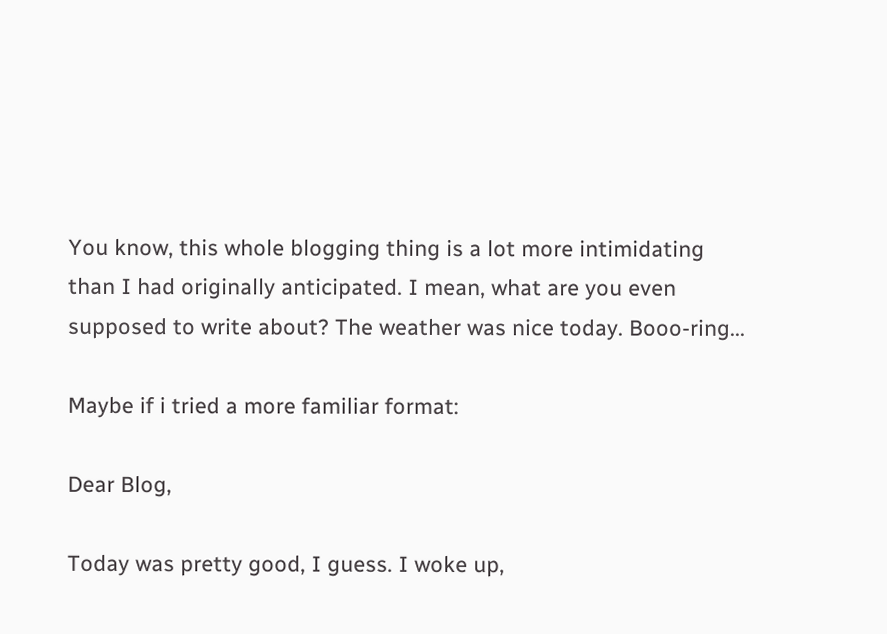You know, this whole blogging thing is a lot more intimidating than I had originally anticipated. I mean, what are you even supposed to write about? The weather was nice today. Booo-ring...

Maybe if i tried a more familiar format:

Dear Blog,

Today was pretty good, I guess. I woke up,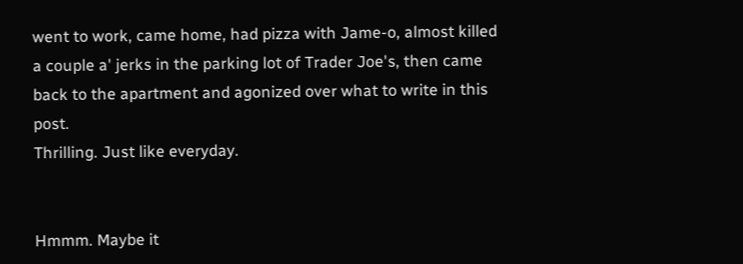went to work, came home, had pizza with Jame-o, almost killed a couple a' jerks in the parking lot of Trader Joe's, then came back to the apartment and agonized over what to write in this post.
Thrilling. Just like everyday.


Hmmm. Maybe it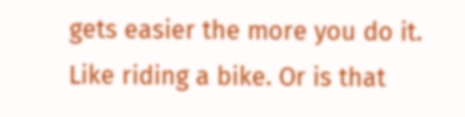gets easier the more you do it. Like riding a bike. Or is that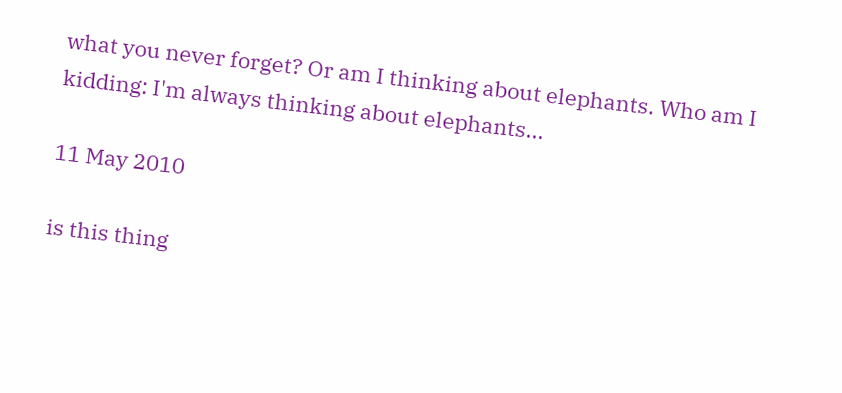what you never forget? Or am I thinking about elephants. Who am I kidding: I'm always thinking about elephants...

11 May 2010

is this thing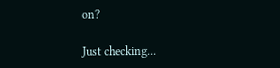on?

Just checking...